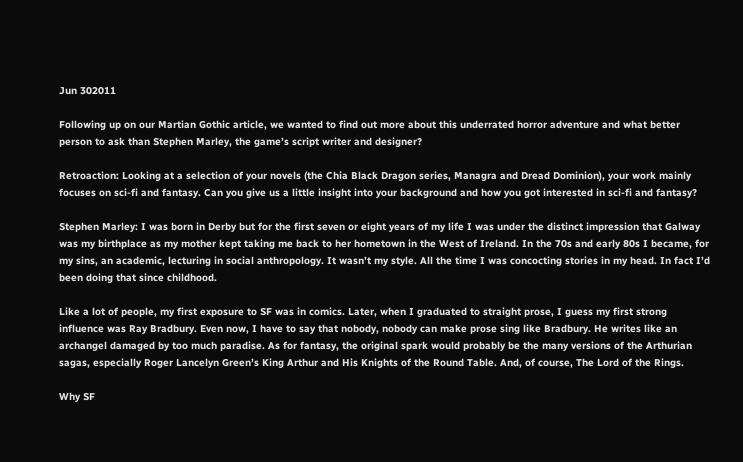Jun 302011

Following up on our Martian Gothic article, we wanted to find out more about this underrated horror adventure and what better person to ask than Stephen Marley, the game’s script writer and designer?

Retroaction: Looking at a selection of your novels (the Chia Black Dragon series, Managra and Dread Dominion), your work mainly focuses on sci-fi and fantasy. Can you give us a little insight into your background and how you got interested in sci-fi and fantasy?

Stephen Marley: I was born in Derby but for the first seven or eight years of my life I was under the distinct impression that Galway was my birthplace as my mother kept taking me back to her hometown in the West of Ireland. In the 70s and early 80s I became, for my sins, an academic, lecturing in social anthropology. It wasn’t my style. All the time I was concocting stories in my head. In fact I’d been doing that since childhood.

Like a lot of people, my first exposure to SF was in comics. Later, when I graduated to straight prose, I guess my first strong influence was Ray Bradbury. Even now, I have to say that nobody, nobody can make prose sing like Bradbury. He writes like an archangel damaged by too much paradise. As for fantasy, the original spark would probably be the many versions of the Arthurian sagas, especially Roger Lancelyn Green’s King Arthur and His Knights of the Round Table. And, of course, The Lord of the Rings.

Why SF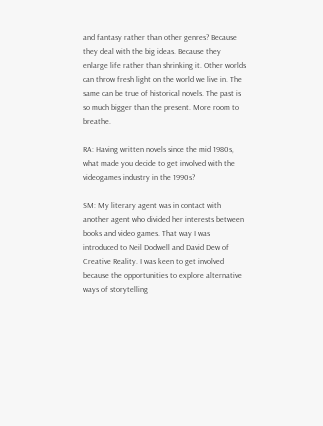and fantasy rather than other genres? Because they deal with the big ideas. Because they enlarge life rather than shrinking it. Other worlds can throw fresh light on the world we live in. The same can be true of historical novels. The past is so much bigger than the present. More room to breathe.

RA: Having written novels since the mid 1980s, what made you decide to get involved with the videogames industry in the 1990s?

SM: My literary agent was in contact with another agent who divided her interests between books and video games. That way I was introduced to Neil Dodwell and David Dew of Creative Reality. I was keen to get involved because the opportunities to explore alternative ways of storytelling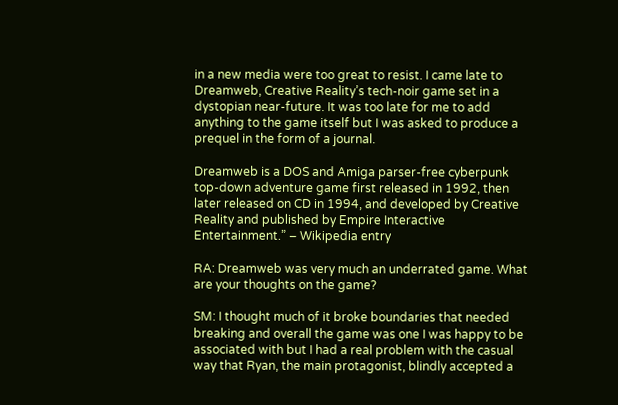in a new media were too great to resist. I came late to Dreamweb, Creative Reality’s tech-noir game set in a dystopian near-future. It was too late for me to add anything to the game itself but I was asked to produce a prequel in the form of a journal.

Dreamweb is a DOS and Amiga parser-free cyberpunk top-down adventure game first released in 1992, then later released on CD in 1994, and developed by Creative Reality and published by Empire Interactive Entertainment.” – Wikipedia entry

RA: Dreamweb was very much an underrated game. What are your thoughts on the game?

SM: I thought much of it broke boundaries that needed breaking and overall the game was one I was happy to be associated with but I had a real problem with the casual way that Ryan, the main protagonist, blindly accepted a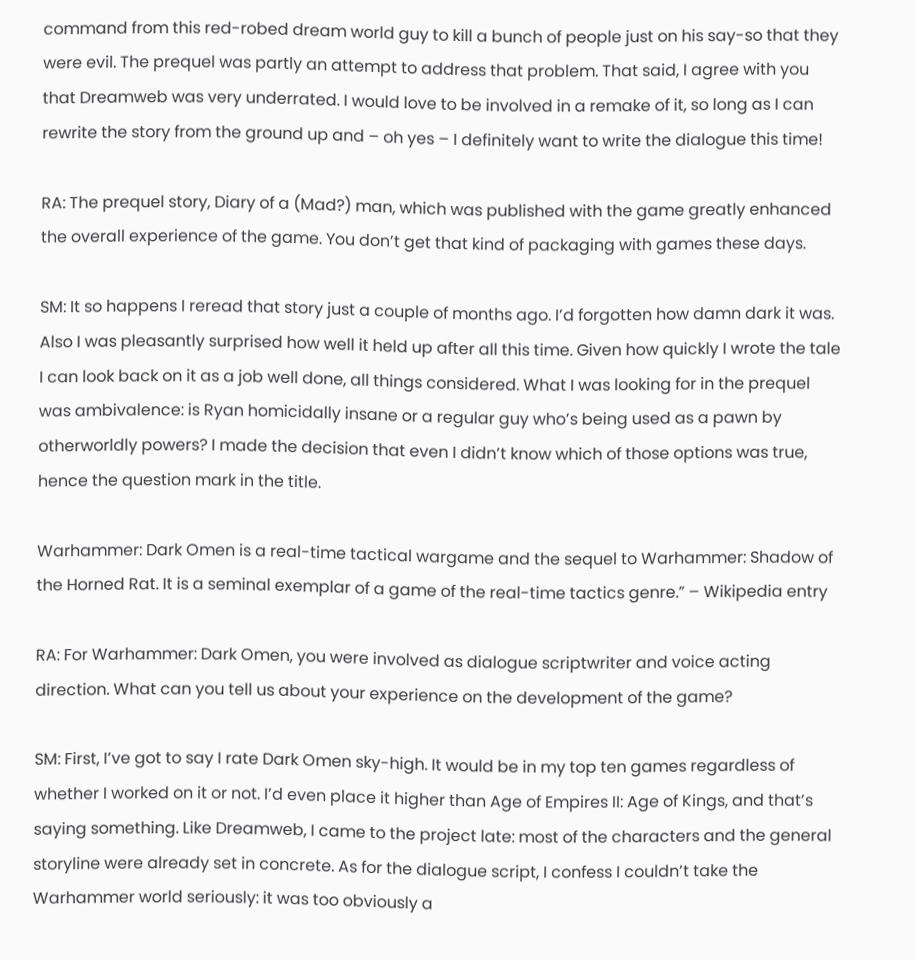command from this red-robed dream world guy to kill a bunch of people just on his say-so that they were evil. The prequel was partly an attempt to address that problem. That said, I agree with you that Dreamweb was very underrated. I would love to be involved in a remake of it, so long as I can rewrite the story from the ground up and – oh yes – I definitely want to write the dialogue this time!

RA: The prequel story, Diary of a (Mad?) man, which was published with the game greatly enhanced the overall experience of the game. You don’t get that kind of packaging with games these days.

SM: It so happens I reread that story just a couple of months ago. I’d forgotten how damn dark it was. Also I was pleasantly surprised how well it held up after all this time. Given how quickly I wrote the tale I can look back on it as a job well done, all things considered. What I was looking for in the prequel was ambivalence: is Ryan homicidally insane or a regular guy who’s being used as a pawn by otherworldly powers? I made the decision that even I didn’t know which of those options was true, hence the question mark in the title.

Warhammer: Dark Omen is a real-time tactical wargame and the sequel to Warhammer: Shadow of the Horned Rat. It is a seminal exemplar of a game of the real-time tactics genre.” – Wikipedia entry

RA: For Warhammer: Dark Omen, you were involved as dialogue scriptwriter and voice acting direction. What can you tell us about your experience on the development of the game?

SM: First, I’ve got to say I rate Dark Omen sky-high. It would be in my top ten games regardless of whether I worked on it or not. I’d even place it higher than Age of Empires II: Age of Kings, and that’s saying something. Like Dreamweb, I came to the project late: most of the characters and the general storyline were already set in concrete. As for the dialogue script, I confess I couldn’t take the Warhammer world seriously: it was too obviously a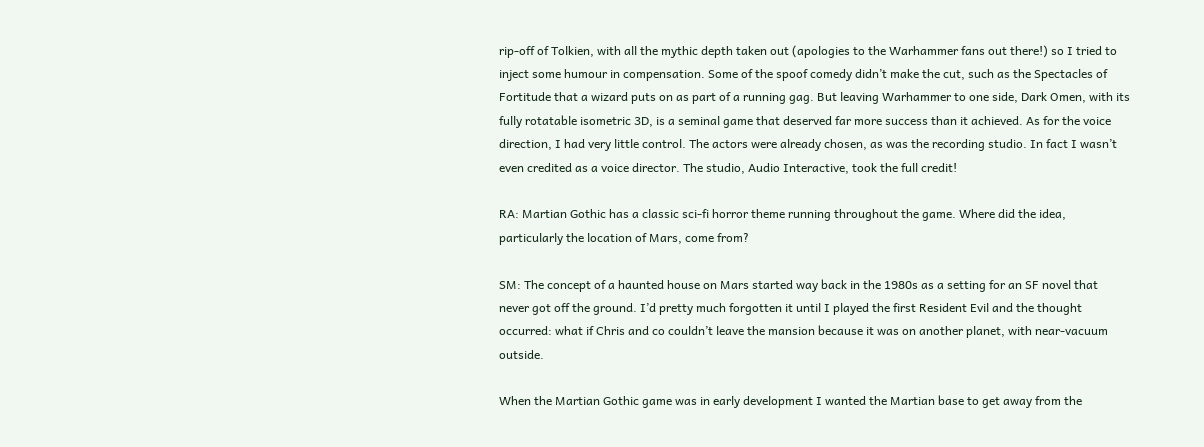rip-off of Tolkien, with all the mythic depth taken out (apologies to the Warhammer fans out there!) so I tried to inject some humour in compensation. Some of the spoof comedy didn’t make the cut, such as the Spectacles of Fortitude that a wizard puts on as part of a running gag. But leaving Warhammer to one side, Dark Omen, with its fully rotatable isometric 3D, is a seminal game that deserved far more success than it achieved. As for the voice direction, I had very little control. The actors were already chosen, as was the recording studio. In fact I wasn’t even credited as a voice director. The studio, Audio Interactive, took the full credit!

RA: Martian Gothic has a classic sci-fi horror theme running throughout the game. Where did the idea, particularly the location of Mars, come from?

SM: The concept of a haunted house on Mars started way back in the 1980s as a setting for an SF novel that never got off the ground. I’d pretty much forgotten it until I played the first Resident Evil and the thought occurred: what if Chris and co couldn’t leave the mansion because it was on another planet, with near-vacuum outside.

When the Martian Gothic game was in early development I wanted the Martian base to get away from the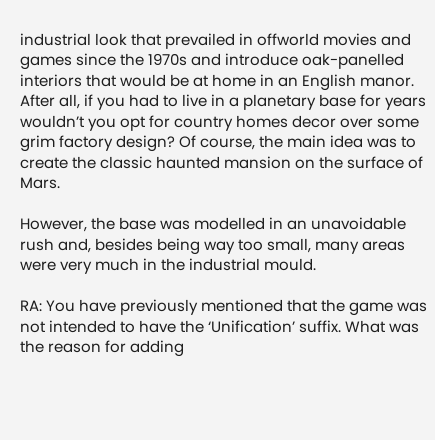industrial look that prevailed in offworld movies and games since the 1970s and introduce oak-panelled interiors that would be at home in an English manor. After all, if you had to live in a planetary base for years wouldn’t you opt for country homes decor over some grim factory design? Of course, the main idea was to create the classic haunted mansion on the surface of Mars.

However, the base was modelled in an unavoidable rush and, besides being way too small, many areas were very much in the industrial mould.

RA: You have previously mentioned that the game was not intended to have the ‘Unification’ suffix. What was the reason for adding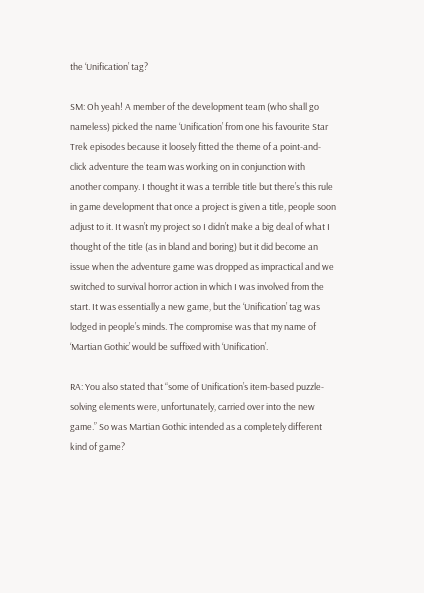the ‘Unification’ tag?

SM: Oh yeah! A member of the development team (who shall go nameless) picked the name ‘Unification’ from one his favourite Star Trek episodes because it loosely fitted the theme of a point-and-click adventure the team was working on in conjunction with another company. I thought it was a terrible title but there’s this rule in game development that once a project is given a title, people soon adjust to it. It wasn’t my project so I didn’t make a big deal of what I thought of the title (as in bland and boring) but it did become an issue when the adventure game was dropped as impractical and we switched to survival horror action in which I was involved from the start. It was essentially a new game, but the ‘Unification’ tag was lodged in people’s minds. The compromise was that my name of ‘Martian Gothic’ would be suffixed with ‘Unification’.

RA: You also stated that “some of Unification’s item-based puzzle-solving elements were, unfortunately, carried over into the new game.” So was Martian Gothic intended as a completely different kind of game?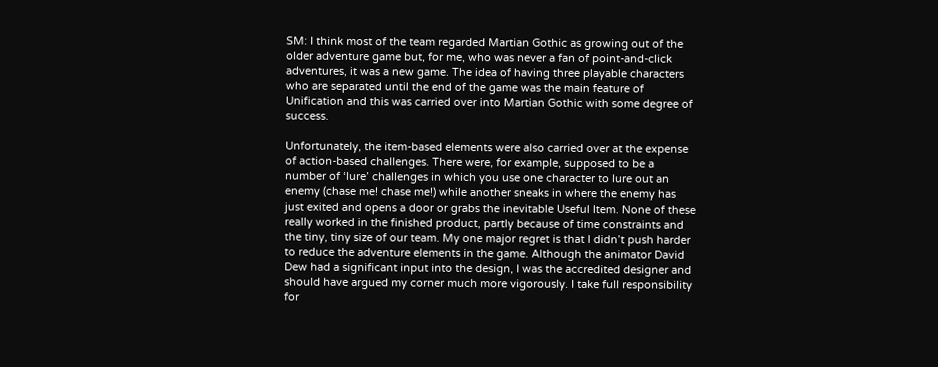SM: I think most of the team regarded Martian Gothic as growing out of the older adventure game but, for me, who was never a fan of point-and-click adventures, it was a new game. The idea of having three playable characters who are separated until the end of the game was the main feature of Unification and this was carried over into Martian Gothic with some degree of success.

Unfortunately, the item-based elements were also carried over at the expense of action-based challenges. There were, for example, supposed to be a number of ‘lure’ challenges in which you use one character to lure out an enemy (chase me! chase me!) while another sneaks in where the enemy has just exited and opens a door or grabs the inevitable Useful Item. None of these really worked in the finished product, partly because of time constraints and the tiny, tiny size of our team. My one major regret is that I didn’t push harder to reduce the adventure elements in the game. Although the animator David Dew had a significant input into the design, I was the accredited designer and should have argued my corner much more vigorously. I take full responsibility for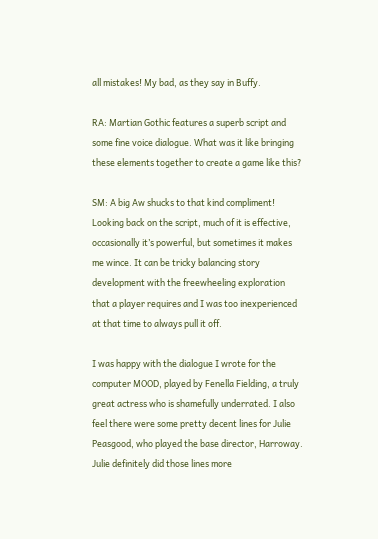all mistakes! My bad, as they say in Buffy.

RA: Martian Gothic features a superb script and some fine voice dialogue. What was it like bringing these elements together to create a game like this?

SM: A big Aw shucks to that kind compliment! Looking back on the script, much of it is effective, occasionally it’s powerful, but sometimes it makes me wince. It can be tricky balancing story development with the freewheeling exploration that a player requires and I was too inexperienced at that time to always pull it off.

I was happy with the dialogue I wrote for the computer MOOD, played by Fenella Fielding, a truly great actress who is shamefully underrated. I also feel there were some pretty decent lines for Julie Peasgood, who played the base director, Harroway. Julie definitely did those lines more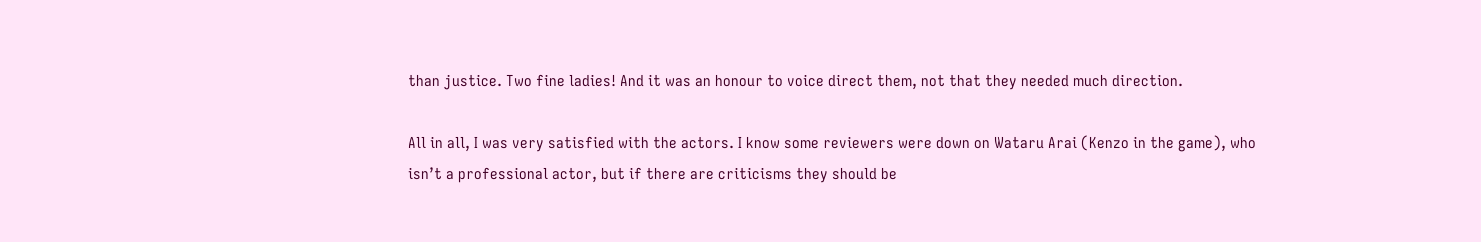than justice. Two fine ladies! And it was an honour to voice direct them, not that they needed much direction.

All in all, I was very satisfied with the actors. I know some reviewers were down on Wataru Arai (Kenzo in the game), who isn’t a professional actor, but if there are criticisms they should be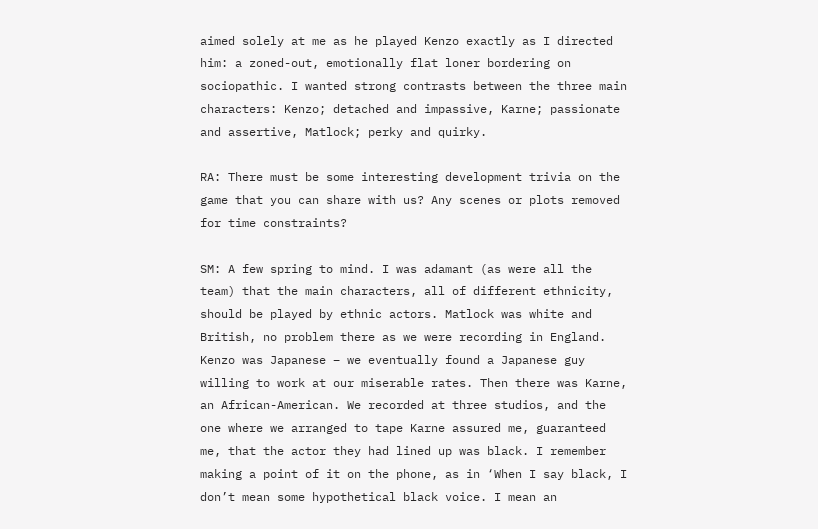aimed solely at me as he played Kenzo exactly as I directed him: a zoned-out, emotionally flat loner bordering on sociopathic. I wanted strong contrasts between the three main characters: Kenzo; detached and impassive, Karne; passionate and assertive, Matlock; perky and quirky.

RA: There must be some interesting development trivia on the game that you can share with us? Any scenes or plots removed for time constraints?

SM: A few spring to mind. I was adamant (as were all the team) that the main characters, all of different ethnicity, should be played by ethnic actors. Matlock was white and British, no problem there as we were recording in England. Kenzo was Japanese – we eventually found a Japanese guy willing to work at our miserable rates. Then there was Karne, an African-American. We recorded at three studios, and the one where we arranged to tape Karne assured me, guaranteed me, that the actor they had lined up was black. I remember making a point of it on the phone, as in ‘When I say black, I don’t mean some hypothetical black voice. I mean an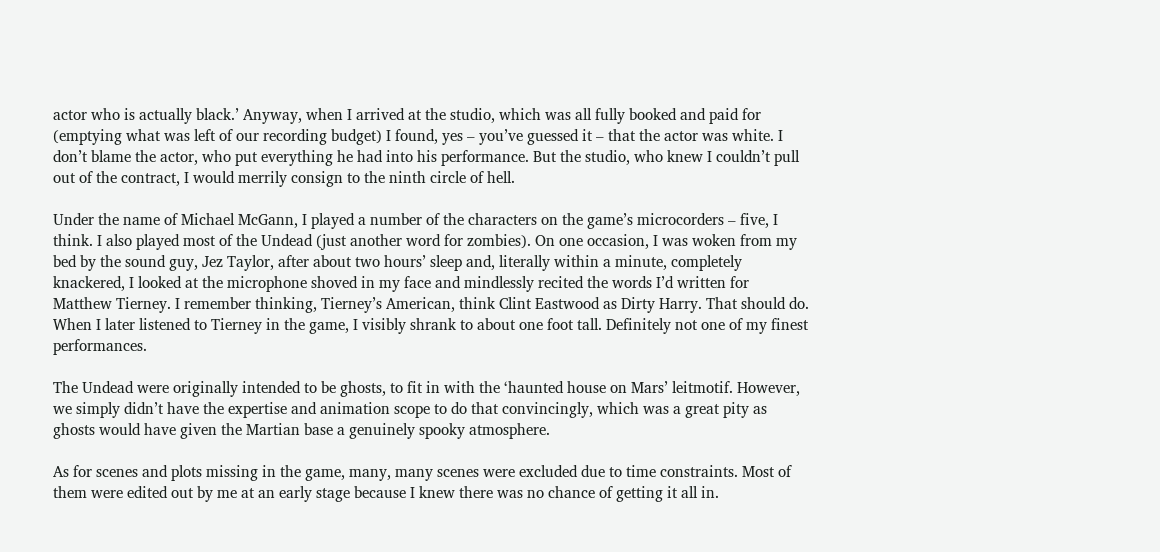actor who is actually black.’ Anyway, when I arrived at the studio, which was all fully booked and paid for (emptying what was left of our recording budget) I found, yes – you’ve guessed it – that the actor was white. I don’t blame the actor, who put everything he had into his performance. But the studio, who knew I couldn’t pull out of the contract, I would merrily consign to the ninth circle of hell.

Under the name of Michael McGann, I played a number of the characters on the game’s microcorders – five, I think. I also played most of the Undead (just another word for zombies). On one occasion, I was woken from my bed by the sound guy, Jez Taylor, after about two hours’ sleep and, literally within a minute, completely knackered, I looked at the microphone shoved in my face and mindlessly recited the words I’d written for Matthew Tierney. I remember thinking, Tierney’s American, think Clint Eastwood as Dirty Harry. That should do. When I later listened to Tierney in the game, I visibly shrank to about one foot tall. Definitely not one of my finest performances.

The Undead were originally intended to be ghosts, to fit in with the ‘haunted house on Mars’ leitmotif. However, we simply didn’t have the expertise and animation scope to do that convincingly, which was a great pity as ghosts would have given the Martian base a genuinely spooky atmosphere.

As for scenes and plots missing in the game, many, many scenes were excluded due to time constraints. Most of them were edited out by me at an early stage because I knew there was no chance of getting it all in.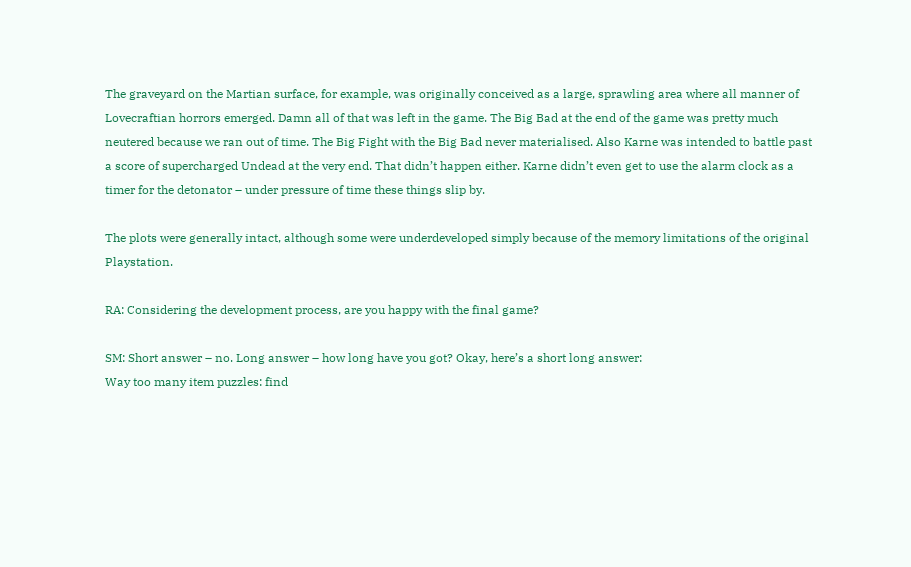The graveyard on the Martian surface, for example, was originally conceived as a large, sprawling area where all manner of Lovecraftian horrors emerged. Damn all of that was left in the game. The Big Bad at the end of the game was pretty much neutered because we ran out of time. The Big Fight with the Big Bad never materialised. Also Karne was intended to battle past a score of supercharged Undead at the very end. That didn’t happen either. Karne didn’t even get to use the alarm clock as a timer for the detonator – under pressure of time these things slip by.

The plots were generally intact, although some were underdeveloped simply because of the memory limitations of the original Playstation.

RA: Considering the development process, are you happy with the final game?

SM: Short answer – no. Long answer – how long have you got? Okay, here’s a short long answer:
Way too many item puzzles: find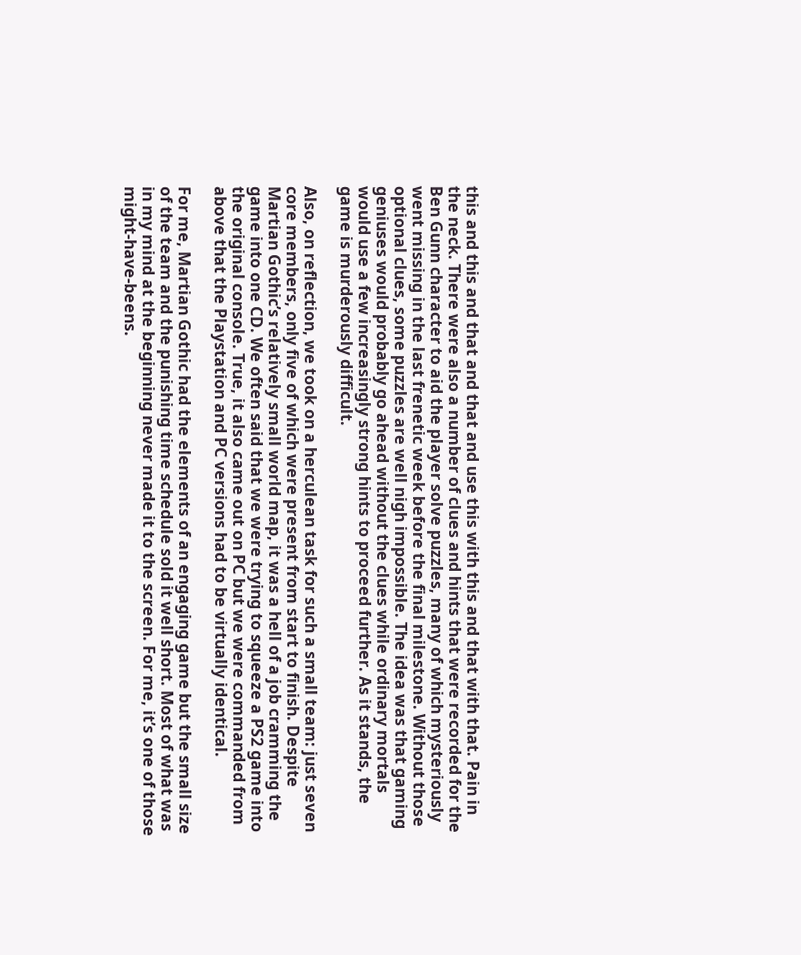this and this and that and that and use this with this and that with that. Pain in the neck. There were also a number of clues and hints that were recorded for the Ben Gunn character to aid the player solve puzzles, many of which mysteriously went missing in the last frenetic week before the final milestone. Without those optional clues, some puzzles are well nigh impossible. The idea was that gaming geniuses would probably go ahead without the clues while ordinary mortals would use a few increasingly strong hints to proceed further. As it stands, the game is murderously difficult.

Also, on reflection, we took on a herculean task for such a small team: just seven core members, only five of which were present from start to finish. Despite Martian Gothic’s relatively small world map, it was a hell of a job cramming the game into one CD. We often said that we were trying to squeeze a PS2 game into the original console. True, it also came out on PC but we were commanded from above that the Playstation and PC versions had to be virtually identical.

For me, Martian Gothic had the elements of an engaging game but the small size of the team and the punishing time schedule sold it well short. Most of what was in my mind at the beginning never made it to the screen. For me, it’s one of those might-have-beens.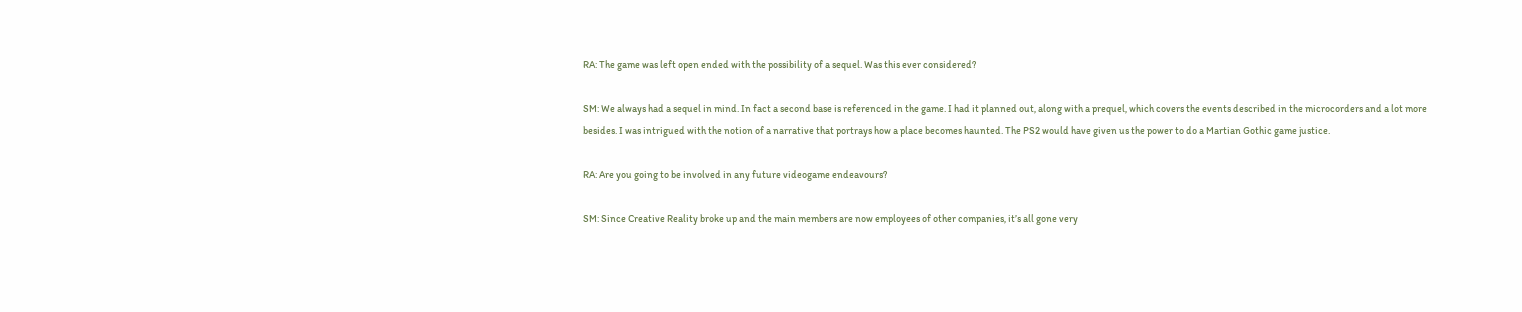RA: The game was left open ended with the possibility of a sequel. Was this ever considered?

SM: We always had a sequel in mind. In fact a second base is referenced in the game. I had it planned out, along with a prequel, which covers the events described in the microcorders and a lot more besides. I was intrigued with the notion of a narrative that portrays how a place becomes haunted. The PS2 would have given us the power to do a Martian Gothic game justice.

RA: Are you going to be involved in any future videogame endeavours?

SM: Since Creative Reality broke up and the main members are now employees of other companies, it’s all gone very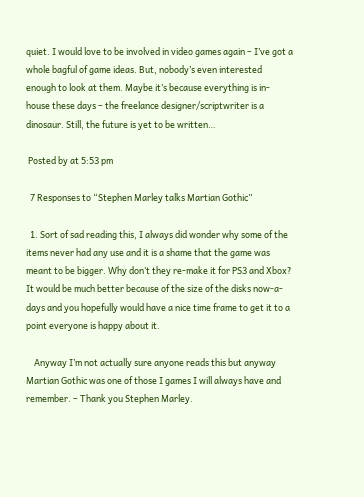quiet. I would love to be involved in video games again – I’ve got a whole bagful of game ideas. But, nobody’s even interested enough to look at them. Maybe it’s because everything is in-house these days – the freelance designer/scriptwriter is a dinosaur. Still, the future is yet to be written…

 Posted by at 5:53 pm

  7 Responses to “Stephen Marley talks Martian Gothic”

  1. Sort of sad reading this, I always did wonder why some of the items never had any use and it is a shame that the game was meant to be bigger. Why don’t they re-make it for PS3 and Xbox? It would be much better because of the size of the disks now-a-days and you hopefully would have a nice time frame to get it to a point everyone is happy about it.

    Anyway I’m not actually sure anyone reads this but anyway Martian Gothic was one of those I games I will always have and remember. – Thank you Stephen Marley.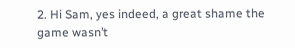2. Hi Sam, yes indeed, a great shame the game wasn’t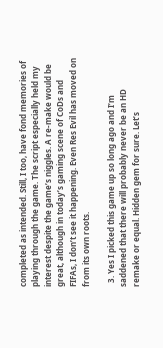completed as intended. Still, I too, have fond memories of playing through the game. The script especially held my interest despite the game’s niggles. A re-make would be great, although in today’s gaming scene of CoDs and FIFAs, I don’t see it happening. Even Res Evil has moved on from its own roots.

  3. Yes I picked this game up so long ago and I’m saddened that there will probably never be an HD remake or equal. Hidden gem for sure. Let’s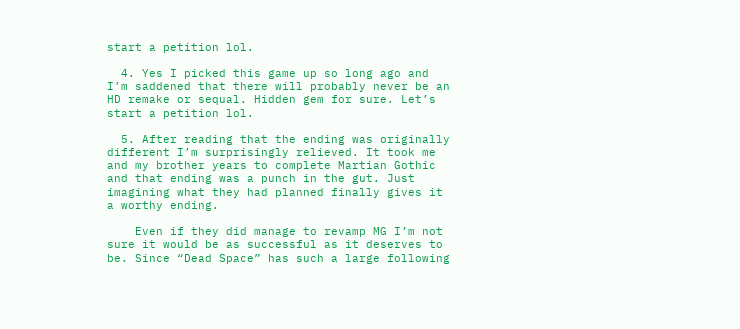start a petition lol.

  4. Yes I picked this game up so long ago and I’m saddened that there will probably never be an HD remake or sequal. Hidden gem for sure. Let’s start a petition lol.

  5. After reading that the ending was originally different I’m surprisingly relieved. It took me and my brother years to complete Martian Gothic and that ending was a punch in the gut. Just imagining what they had planned finally gives it a worthy ending.

    Even if they did manage to revamp MG I’m not sure it would be as successful as it deserves to be. Since “Dead Space” has such a large following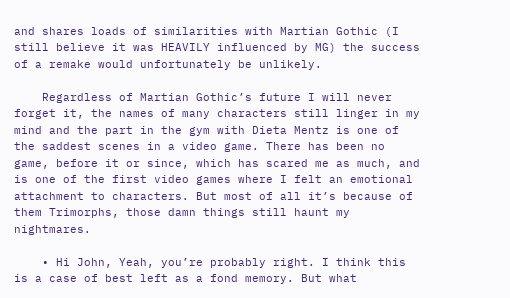and shares loads of similarities with Martian Gothic (I still believe it was HEAVILY influenced by MG) the success of a remake would unfortunately be unlikely.

    Regardless of Martian Gothic’s future I will never forget it, the names of many characters still linger in my mind and the part in the gym with Dieta Mentz is one of the saddest scenes in a video game. There has been no game, before it or since, which has scared me as much, and is one of the first video games where I felt an emotional attachment to characters. But most of all it’s because of them Trimorphs, those damn things still haunt my nightmares.

    • Hi John, Yeah, you’re probably right. I think this is a case of best left as a fond memory. But what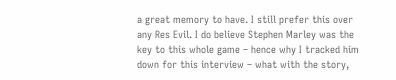a great memory to have. I still prefer this over any Res Evil. I do believe Stephen Marley was the key to this whole game – hence why I tracked him down for this interview – what with the story,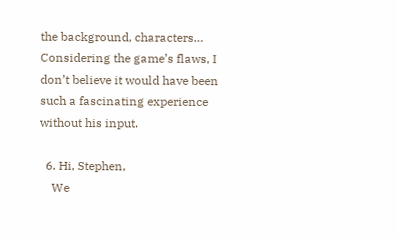the background, characters… Considering the game’s flaws, I don’t believe it would have been such a fascinating experience without his input.

  6. Hi, Stephen,
    We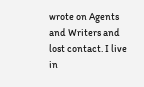wrote on Agents and Writers and lost contact. I live in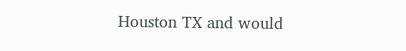Houston TX and would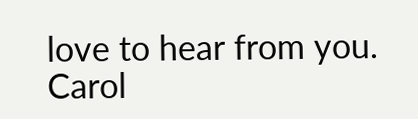love to hear from you. Carol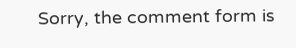Sorry, the comment form is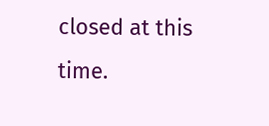closed at this time.